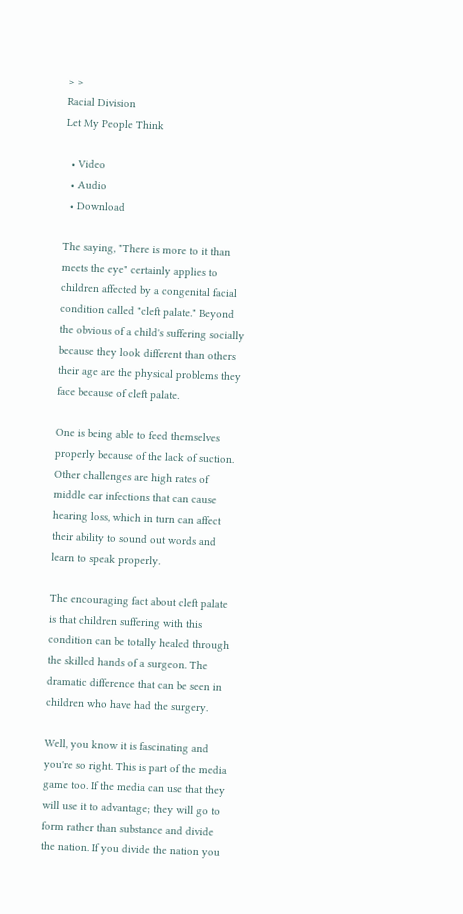> >
Racial Division
Let My People Think

  • Video
  • Audio
  • Download

The saying, "There is more to it than meets the eye" certainly applies to children affected by a congenital facial condition called "cleft palate." Beyond the obvious of a child's suffering socially because they look different than others their age are the physical problems they face because of cleft palate.

One is being able to feed themselves properly because of the lack of suction. Other challenges are high rates of middle ear infections that can cause hearing loss, which in turn can affect their ability to sound out words and learn to speak properly.

The encouraging fact about cleft palate is that children suffering with this condition can be totally healed through the skilled hands of a surgeon. The dramatic difference that can be seen in children who have had the surgery.

Well, you know it is fascinating and you're so right. This is part of the media game too. If the media can use that they will use it to advantage; they will go to form rather than substance and divide the nation. If you divide the nation you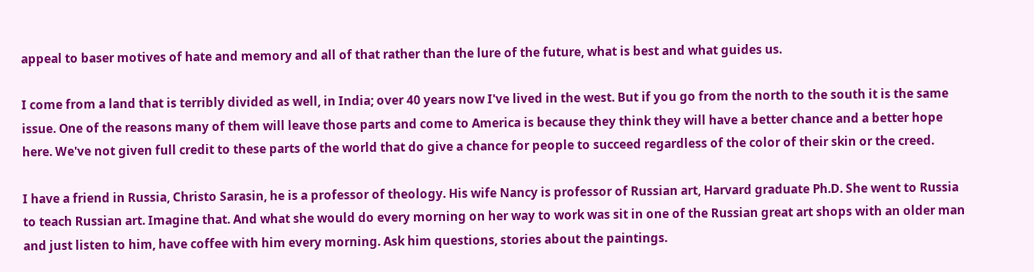appeal to baser motives of hate and memory and all of that rather than the lure of the future, what is best and what guides us.

I come from a land that is terribly divided as well, in India; over 40 years now I've lived in the west. But if you go from the north to the south it is the same issue. One of the reasons many of them will leave those parts and come to America is because they think they will have a better chance and a better hope here. We've not given full credit to these parts of the world that do give a chance for people to succeed regardless of the color of their skin or the creed.

I have a friend in Russia, Christo Sarasin, he is a professor of theology. His wife Nancy is professor of Russian art, Harvard graduate Ph.D. She went to Russia to teach Russian art. Imagine that. And what she would do every morning on her way to work was sit in one of the Russian great art shops with an older man and just listen to him, have coffee with him every morning. Ask him questions, stories about the paintings.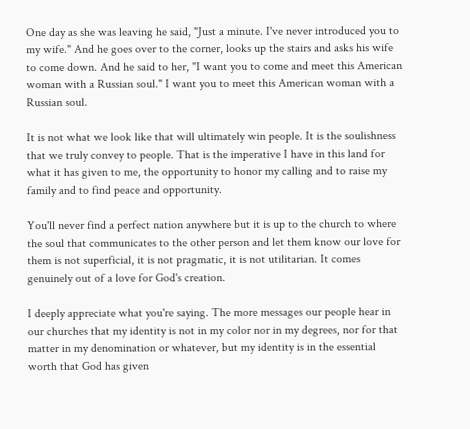One day as she was leaving he said, "Just a minute. I've never introduced you to my wife." And he goes over to the corner, looks up the stairs and asks his wife to come down. And he said to her, "I want you to come and meet this American woman with a Russian soul." I want you to meet this American woman with a Russian soul.

It is not what we look like that will ultimately win people. It is the soulishness that we truly convey to people. That is the imperative I have in this land for what it has given to me, the opportunity to honor my calling and to raise my family and to find peace and opportunity.

You'll never find a perfect nation anywhere but it is up to the church to where the soul that communicates to the other person and let them know our love for them is not superficial, it is not pragmatic, it is not utilitarian. It comes genuinely out of a love for God's creation.

I deeply appreciate what you're saying. The more messages our people hear in our churches that my identity is not in my color nor in my degrees, nor for that matter in my denomination or whatever, but my identity is in the essential worth that God has given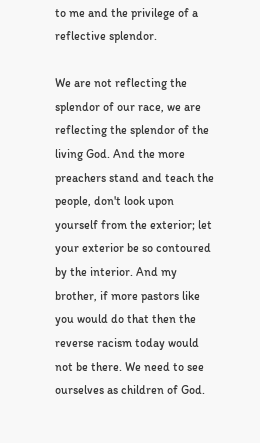to me and the privilege of a reflective splendor.

We are not reflecting the splendor of our race, we are reflecting the splendor of the living God. And the more preachers stand and teach the people, don't look upon yourself from the exterior; let your exterior be so contoured by the interior. And my brother, if more pastors like you would do that then the reverse racism today would not be there. We need to see ourselves as children of God.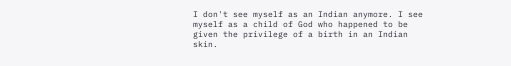I don't see myself as an Indian anymore. I see myself as a child of God who happened to be given the privilege of a birth in an Indian skin.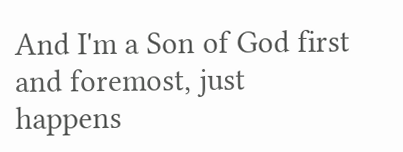And I'm a Son of God first and foremost, just happens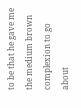to be that he gave me the medium brown complexion to go about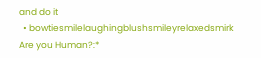and do it
  • bowtiesmilelaughingblushsmileyrelaxedsmirk
Are you Human?:*